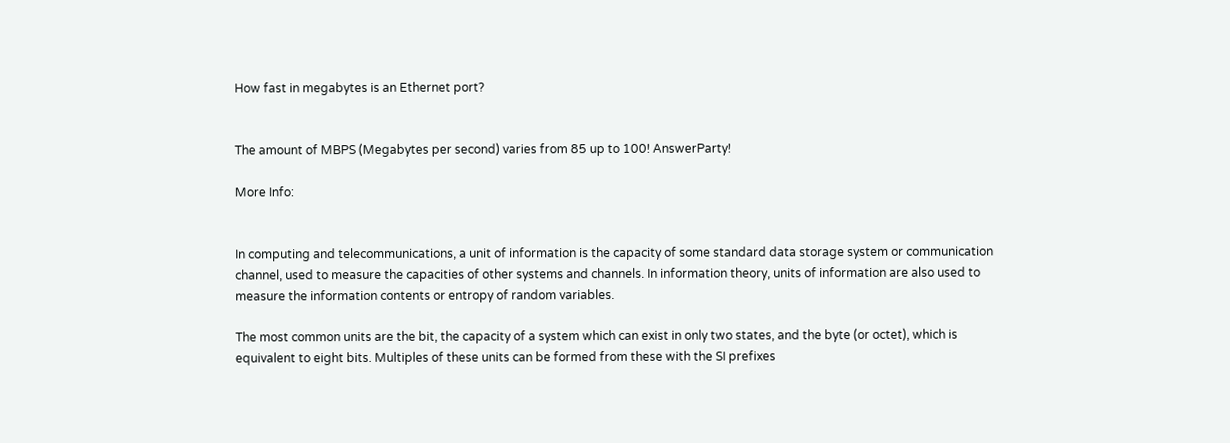How fast in megabytes is an Ethernet port?


The amount of MBPS (Megabytes per second) varies from 85 up to 100! AnswerParty!

More Info:


In computing and telecommunications, a unit of information is the capacity of some standard data storage system or communication channel, used to measure the capacities of other systems and channels. In information theory, units of information are also used to measure the information contents or entropy of random variables.

The most common units are the bit, the capacity of a system which can exist in only two states, and the byte (or octet), which is equivalent to eight bits. Multiples of these units can be formed from these with the SI prefixes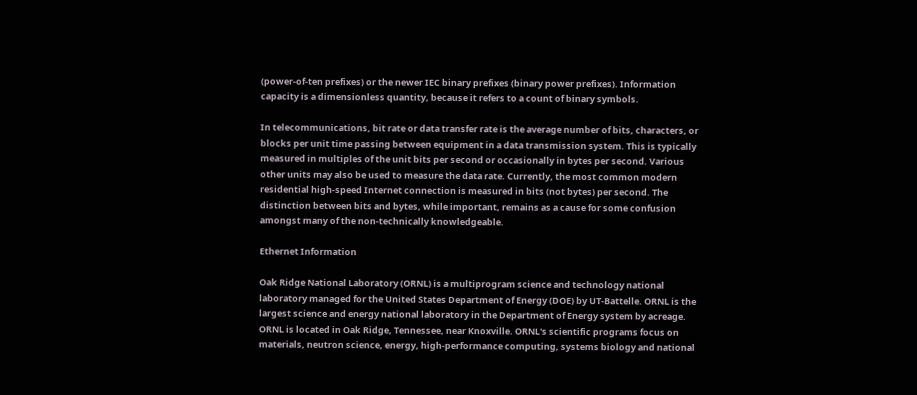(power-of-ten prefixes) or the newer IEC binary prefixes (binary power prefixes). Information capacity is a dimensionless quantity, because it refers to a count of binary symbols.

In telecommunications, bit rate or data transfer rate is the average number of bits, characters, or blocks per unit time passing between equipment in a data transmission system. This is typically measured in multiples of the unit bits per second or occasionally in bytes per second. Various other units may also be used to measure the data rate. Currently, the most common modern residential high-speed Internet connection is measured in bits (not bytes) per second. The distinction between bits and bytes, while important, remains as a cause for some confusion amongst many of the non-technically knowledgeable.

Ethernet Information

Oak Ridge National Laboratory (ORNL) is a multiprogram science and technology national laboratory managed for the United States Department of Energy (DOE) by UT-Battelle. ORNL is the largest science and energy national laboratory in the Department of Energy system by acreage. ORNL is located in Oak Ridge, Tennessee, near Knoxville. ORNL's scientific programs focus on materials, neutron science, energy, high-performance computing, systems biology and national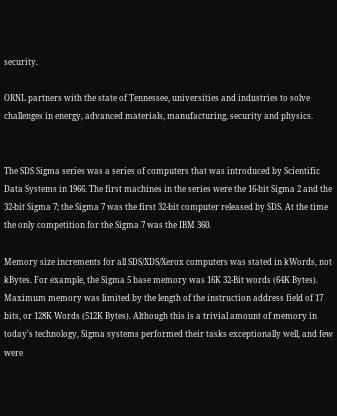security.

ORNL partners with the state of Tennessee, universities and industries to solve challenges in energy, advanced materials, manufacturing, security and physics.


The SDS Sigma series was a series of computers that was introduced by Scientific Data Systems in 1966. The first machines in the series were the 16-bit Sigma 2 and the 32-bit Sigma 7; the Sigma 7 was the first 32-bit computer released by SDS. At the time the only competition for the Sigma 7 was the IBM 360.

Memory size increments for all SDS/XDS/Xerox computers was stated in kWords, not kBytes. For example, the Sigma 5 base memory was 16K 32-Bit words (64K Bytes). Maximum memory was limited by the length of the instruction address field of 17 bits, or 128K Words (512K Bytes). Although this is a trivial amount of memory in today's technology, Sigma systems performed their tasks exceptionally well, and few were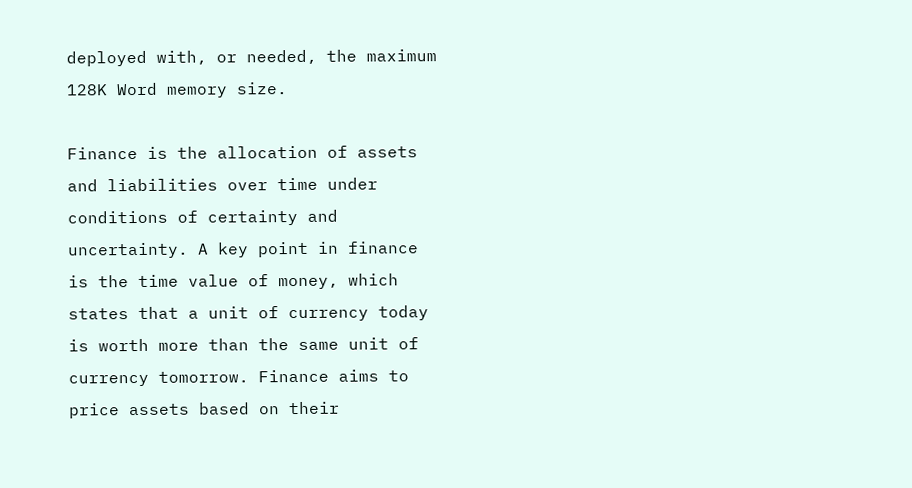deployed with, or needed, the maximum 128K Word memory size.

Finance is the allocation of assets and liabilities over time under conditions of certainty and uncertainty. A key point in finance is the time value of money, which states that a unit of currency today is worth more than the same unit of currency tomorrow. Finance aims to price assets based on their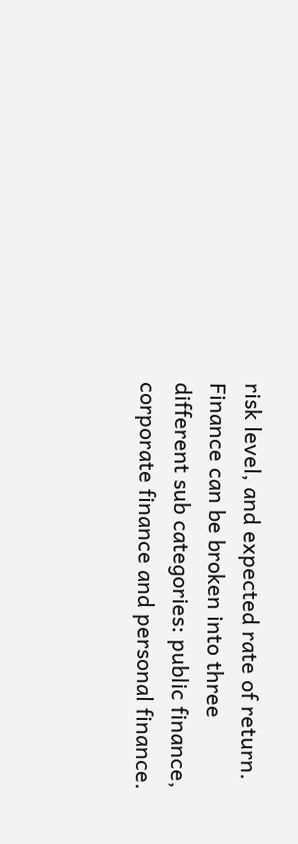risk level, and expected rate of return. Finance can be broken into three different sub categories: public finance, corporate finance and personal finance.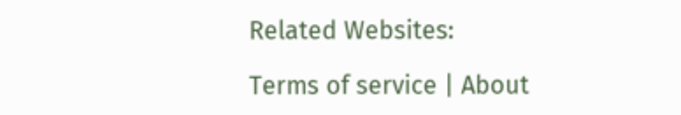Related Websites:

Terms of service | About